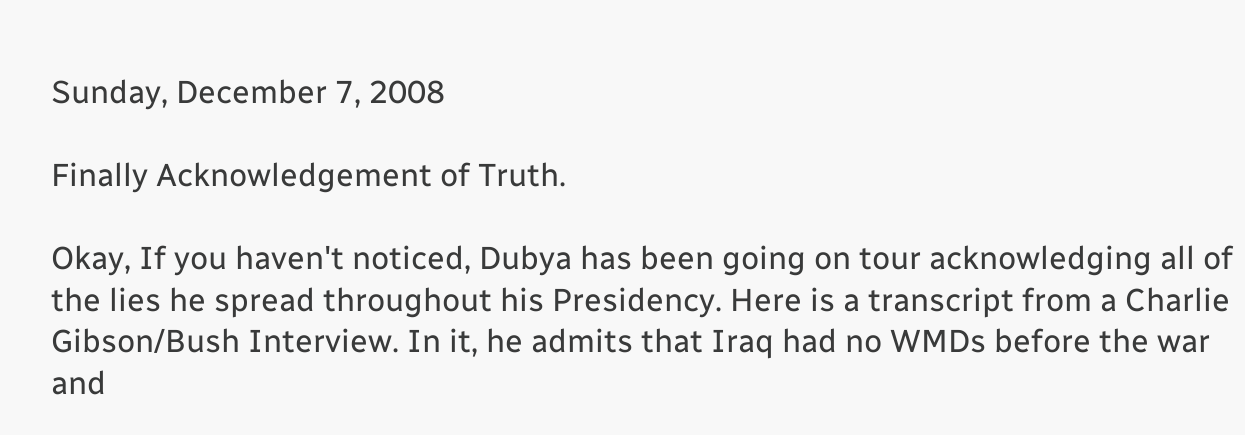Sunday, December 7, 2008

Finally Acknowledgement of Truth.

Okay, If you haven't noticed, Dubya has been going on tour acknowledging all of the lies he spread throughout his Presidency. Here is a transcript from a Charlie Gibson/Bush Interview. In it, he admits that Iraq had no WMDs before the war and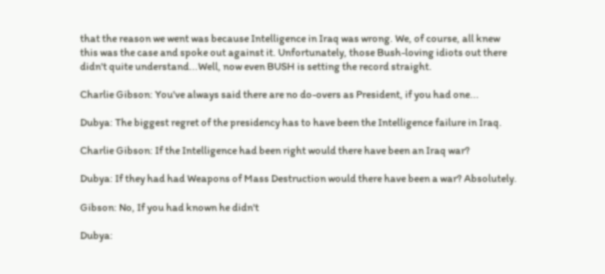that the reason we went was because Intelligence in Iraq was wrong. We, of course, all knew this was the case and spoke out against it. Unfortunately, those Bush-loving idiots out there didn't quite understand...Well, now even BUSH is setting the record straight.

Charlie Gibson: You've always said there are no do-overs as President, if you had one...

Dubya: The biggest regret of the presidency has to have been the Intelligence failure in Iraq.

Charlie Gibson: If the Intelligence had been right would there have been an Iraq war?

Dubya: If they had had Weapons of Mass Destruction would there have been a war? Absolutely.

Gibson: No, If you had known he didn't

Dubya: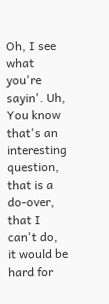Oh, I see what you're sayin'. Uh, You know that's an interesting question, that is a do-over, that I can't do, it would be hard for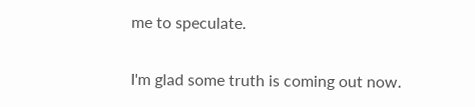me to speculate.

I'm glad some truth is coming out now.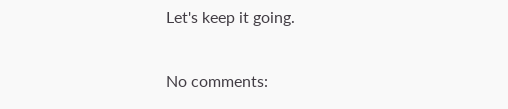Let's keep it going.

No comments: